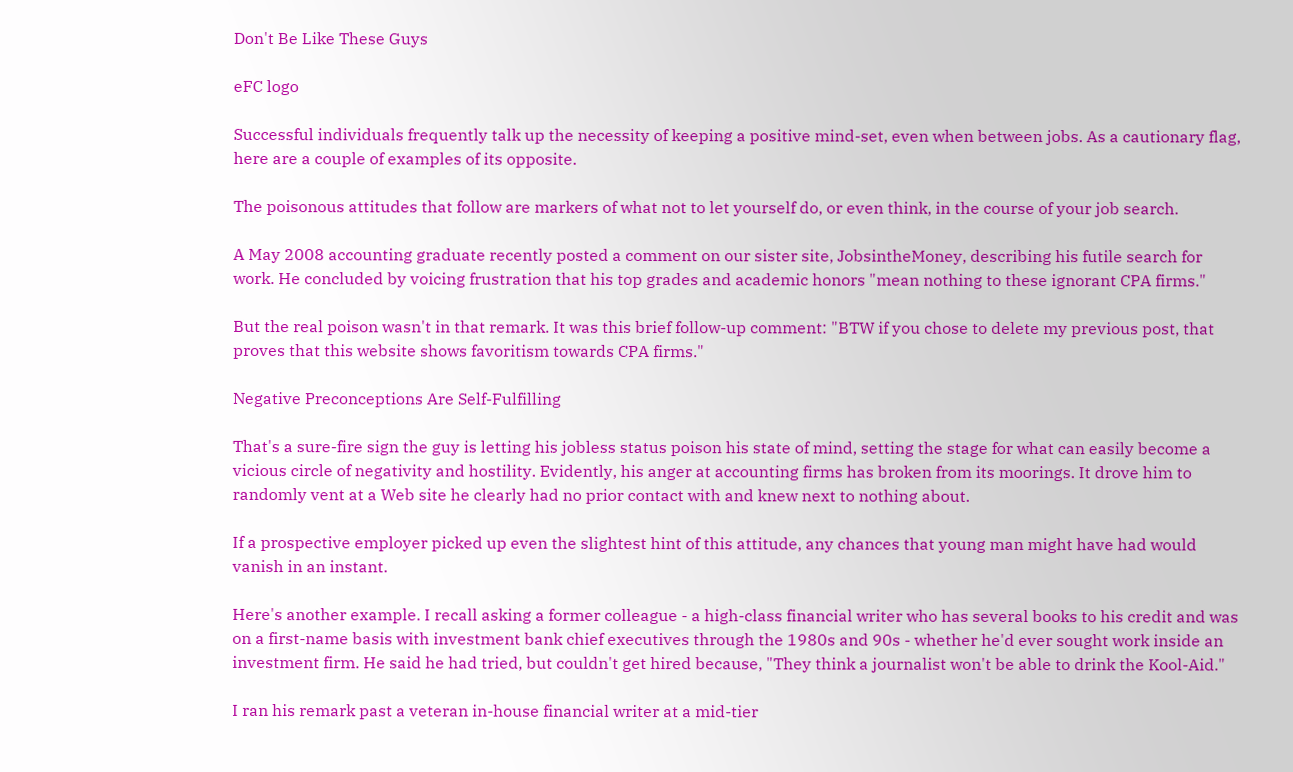Don't Be Like These Guys

eFC logo

Successful individuals frequently talk up the necessity of keeping a positive mind-set, even when between jobs. As a cautionary flag, here are a couple of examples of its opposite.

The poisonous attitudes that follow are markers of what not to let yourself do, or even think, in the course of your job search.

A May 2008 accounting graduate recently posted a comment on our sister site, JobsintheMoney, describing his futile search for work. He concluded by voicing frustration that his top grades and academic honors "mean nothing to these ignorant CPA firms."

But the real poison wasn't in that remark. It was this brief follow-up comment: "BTW if you chose to delete my previous post, that proves that this website shows favoritism towards CPA firms."

Negative Preconceptions Are Self-Fulfilling

That's a sure-fire sign the guy is letting his jobless status poison his state of mind, setting the stage for what can easily become a vicious circle of negativity and hostility. Evidently, his anger at accounting firms has broken from its moorings. It drove him to randomly vent at a Web site he clearly had no prior contact with and knew next to nothing about.

If a prospective employer picked up even the slightest hint of this attitude, any chances that young man might have had would vanish in an instant.

Here's another example. I recall asking a former colleague - a high-class financial writer who has several books to his credit and was on a first-name basis with investment bank chief executives through the 1980s and 90s - whether he'd ever sought work inside an investment firm. He said he had tried, but couldn't get hired because, "They think a journalist won't be able to drink the Kool-Aid."

I ran his remark past a veteran in-house financial writer at a mid-tier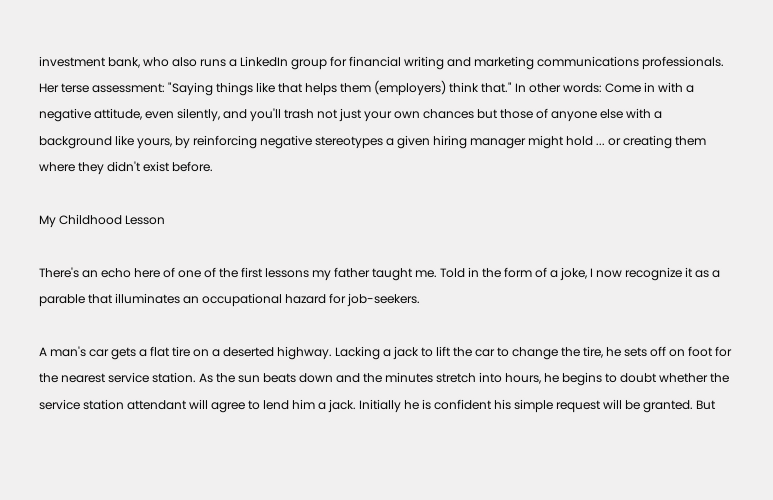investment bank, who also runs a LinkedIn group for financial writing and marketing communications professionals. Her terse assessment: "Saying things like that helps them (employers) think that." In other words: Come in with a negative attitude, even silently, and you'll trash not just your own chances but those of anyone else with a background like yours, by reinforcing negative stereotypes a given hiring manager might hold ... or creating them where they didn't exist before.

My Childhood Lesson

There's an echo here of one of the first lessons my father taught me. Told in the form of a joke, I now recognize it as a parable that illuminates an occupational hazard for job-seekers.

A man's car gets a flat tire on a deserted highway. Lacking a jack to lift the car to change the tire, he sets off on foot for the nearest service station. As the sun beats down and the minutes stretch into hours, he begins to doubt whether the service station attendant will agree to lend him a jack. Initially he is confident his simple request will be granted. But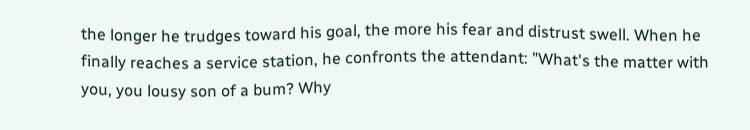the longer he trudges toward his goal, the more his fear and distrust swell. When he finally reaches a service station, he confronts the attendant: "What's the matter with you, you lousy son of a bum? Why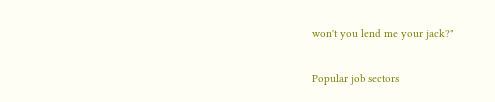won't you lend me your jack?"

Popular job sectors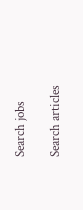Search jobs

Search articles